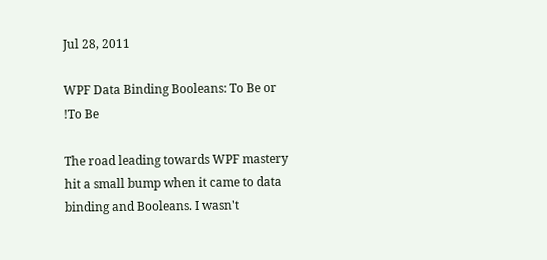Jul 28, 2011

WPF Data Binding Booleans: To Be or !To Be

The road leading towards WPF mastery hit a small bump when it came to data binding and Booleans. I wasn't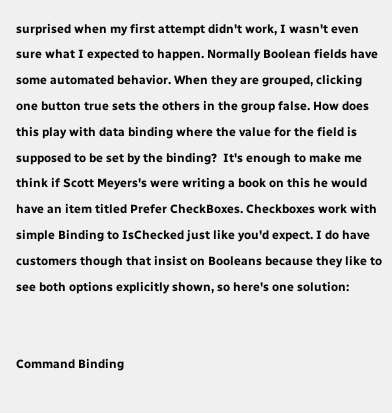surprised when my first attempt didn't work, I wasn't even sure what I expected to happen. Normally Boolean fields have some automated behavior. When they are grouped, clicking one button true sets the others in the group false. How does this play with data binding where the value for the field is supposed to be set by the binding?  It's enough to make me think if Scott Meyers's were writing a book on this he would have an item titled Prefer CheckBoxes. Checkboxes work with simple Binding to IsChecked just like you'd expect. I do have customers though that insist on Booleans because they like to see both options explicitly shown, so here's one solution:


Command Binding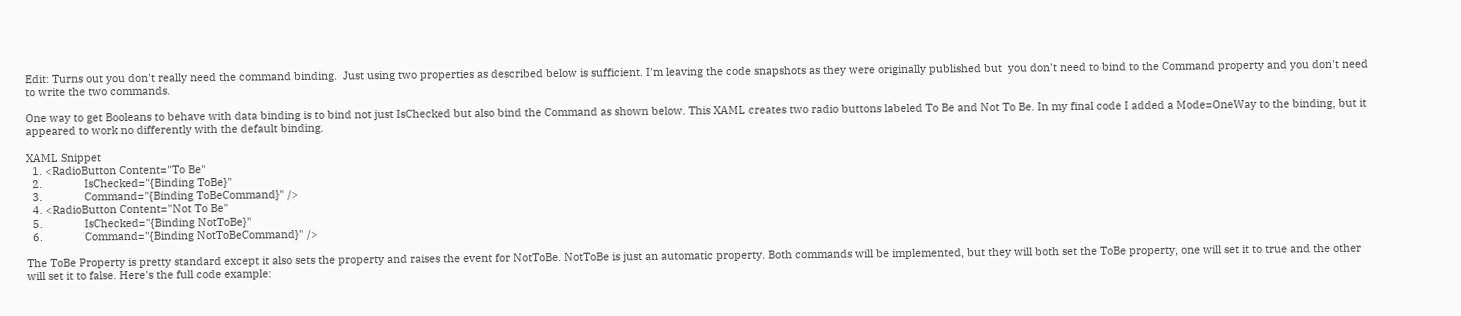Edit: Turns out you don't really need the command binding.  Just using two properties as described below is sufficient. I'm leaving the code snapshots as they were originally published but  you don't need to bind to the Command property and you don't need to write the two commands.

One way to get Booleans to behave with data binding is to bind not just IsChecked but also bind the Command as shown below. This XAML creates two radio buttons labeled To Be and Not To Be. In my final code I added a Mode=OneWay to the binding, but it appeared to work no differently with the default binding.

XAML Snippet
  1. <RadioButton Content="To Be"
  2.              IsChecked="{Binding ToBe}"
  3.              Command="{Binding ToBeCommand}" />
  4. <RadioButton Content="Not To Be"
  5.              IsChecked="{Binding NotToBe}"
  6.              Command="{Binding NotToBeCommand}" />

The ToBe Property is pretty standard except it also sets the property and raises the event for NotToBe. NotToBe is just an automatic property. Both commands will be implemented, but they will both set the ToBe property, one will set it to true and the other will set it to false. Here's the full code example: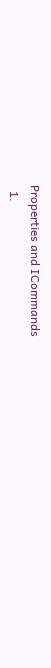Properties and ICommands
  1.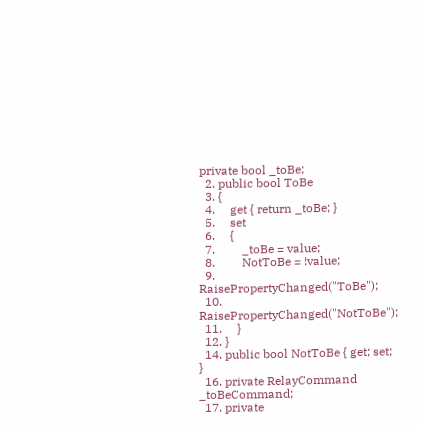private bool _toBe;
  2. public bool ToBe
  3. {
  4.     get { return _toBe; }
  5.     set
  6.     {
  7.         _toBe = value;
  8.         NotToBe = !value;
  9.         RaisePropertyChanged("ToBe");
  10.         RaisePropertyChanged("NotToBe");
  11.     }
  12. }
  14. public bool NotToBe { get; set; }
  16. private RelayCommand _toBeCommand;
  17. private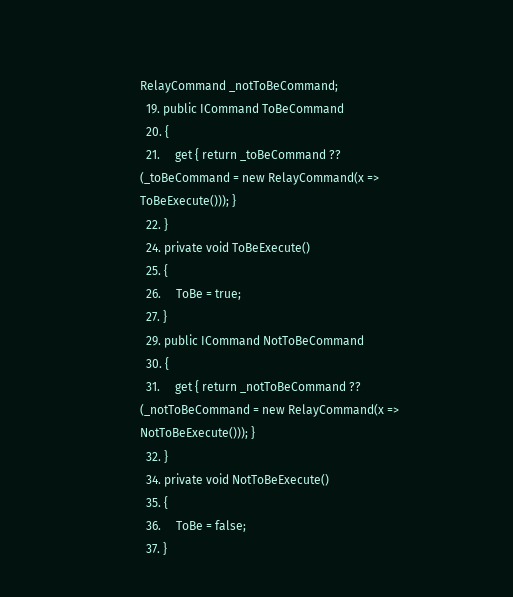RelayCommand _notToBeCommand;
  19. public ICommand ToBeCommand
  20. {
  21.     get { return _toBeCommand ?? (_toBeCommand = new RelayCommand(x => ToBeExecute())); }
  22. }
  24. private void ToBeExecute()
  25. {
  26.     ToBe = true;
  27. }
  29. public ICommand NotToBeCommand
  30. {
  31.     get { return _notToBeCommand ?? (_notToBeCommand = new RelayCommand(x => NotToBeExecute())); }
  32. }
  34. private void NotToBeExecute()
  35. {
  36.     ToBe = false;
  37. }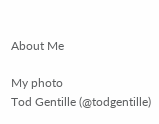About Me

My photo
Tod Gentille (@todgentille)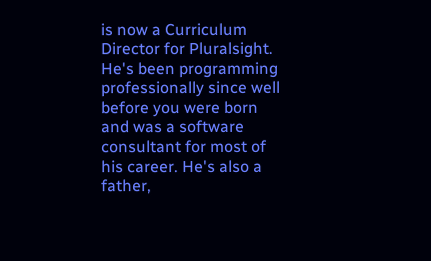is now a Curriculum Director for Pluralsight. He's been programming professionally since well before you were born and was a software consultant for most of his career. He's also a father,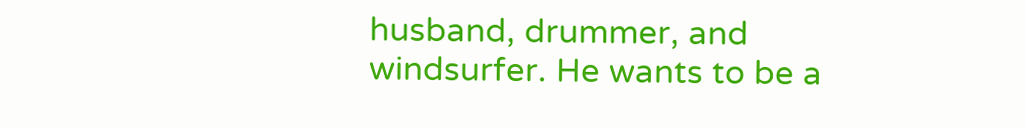husband, drummer, and windsurfer. He wants to be a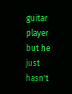guitar player but he just hasn't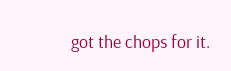got the chops for it.